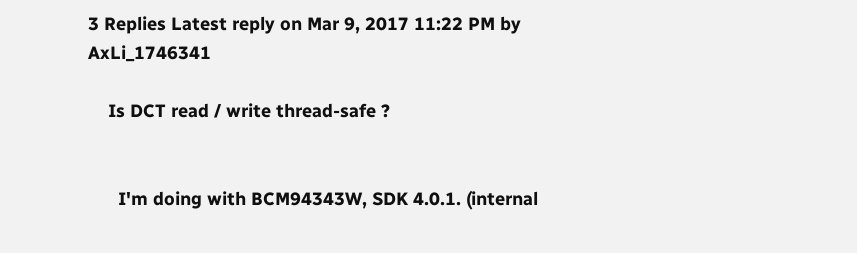3 Replies Latest reply on Mar 9, 2017 11:22 PM by AxLi_1746341

    Is DCT read / write thread-safe ?


      I'm doing with BCM94343W, SDK 4.0.1. (internal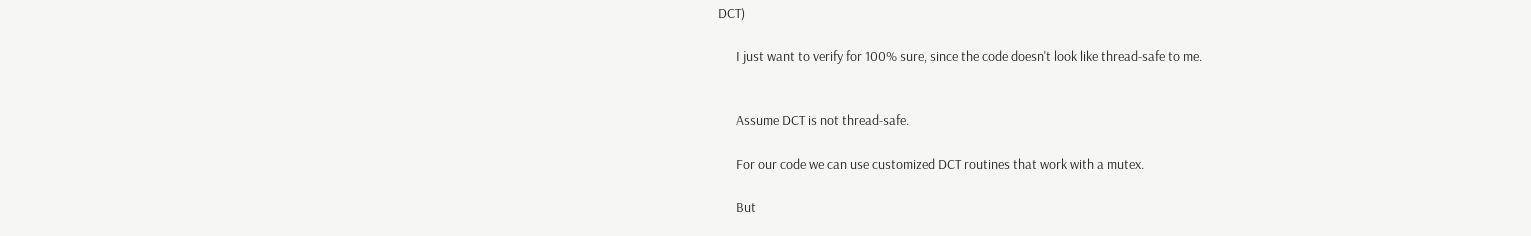DCT)

      I just want to verify for 100% sure, since the code doesn't look like thread-safe to me.


      Assume DCT is not thread-safe.

      For our code we can use customized DCT routines that work with a mutex.

      But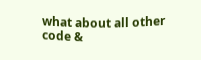what about all other code &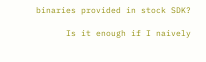binaries provided in stock SDK?

      Is it enough if I naively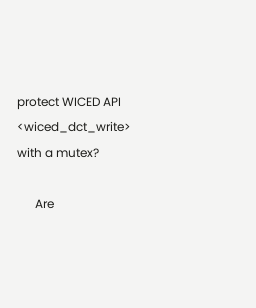protect WICED API <wiced_dct_write> with a mutex?

      Are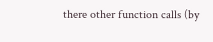there other function calls (by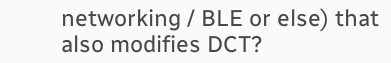networking / BLE or else) that also modifies DCT?